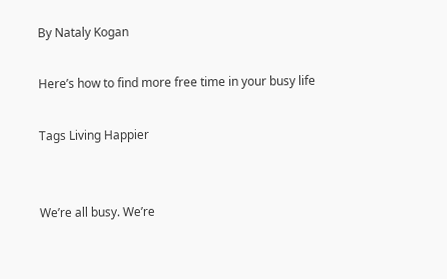By Nataly Kogan

Here’s how to find more free time in your busy life

Tags Living Happier


We’re all busy. We’re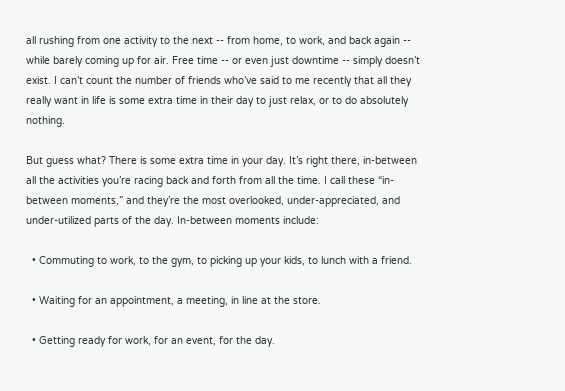all rushing from one activity to the next -- from home, to work, and back again -- while barely coming up for air. Free time -- or even just downtime -- simply doesn’t exist. I can’t count the number of friends who’ve said to me recently that all they really want in life is some extra time in their day to just relax, or to do absolutely nothing.

But guess what? There is some extra time in your day. It’s right there, in-between all the activities you’re racing back and forth from all the time. I call these “in-between moments,” and they’re the most overlooked, under-appreciated, and under-utilized parts of the day. In-between moments include:

  • Commuting to work, to the gym, to picking up your kids, to lunch with a friend.

  • Waiting for an appointment, a meeting, in line at the store.

  • Getting ready for work, for an event, for the day.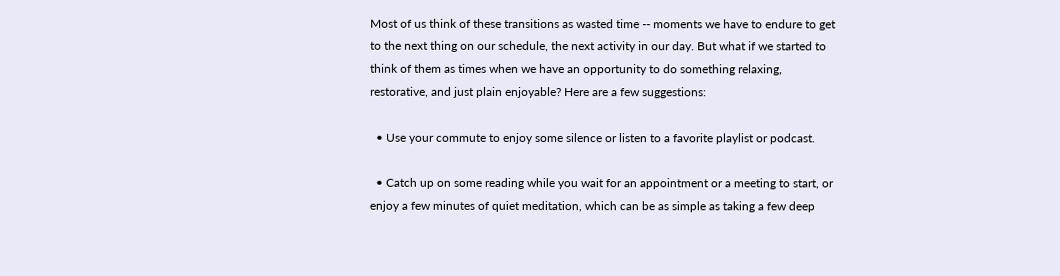Most of us think of these transitions as wasted time -- moments we have to endure to get to the next thing on our schedule, the next activity in our day. But what if we started to think of them as times when we have an opportunity to do something relaxing, restorative, and just plain enjoyable? Here are a few suggestions:

  • Use your commute to enjoy some silence or listen to a favorite playlist or podcast.

  • Catch up on some reading while you wait for an appointment or a meeting to start, or enjoy a few minutes of quiet meditation, which can be as simple as taking a few deep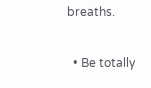breaths.

  • Be totally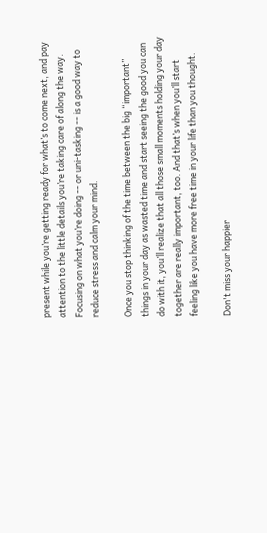present while you’re getting ready for what’s to come next, and pay attention to the little details you’re taking care of along the way. Focusing on what you’re doing -- or uni-tasking -- is a good way to reduce stress and calm your mind.

Once you stop thinking of the time between the big “important” things in your day as wasted time and start seeing the good you can do with it, you’ll realize that all those small moments holding your day together are really important, too. And that’s when you’ll start feeling like you have more free time in your life than you thought.

Don't miss your happier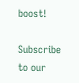boost!

Subscribe to our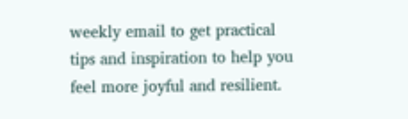weekly email to get practical tips and inspiration to help you feel more joyful and resilient.